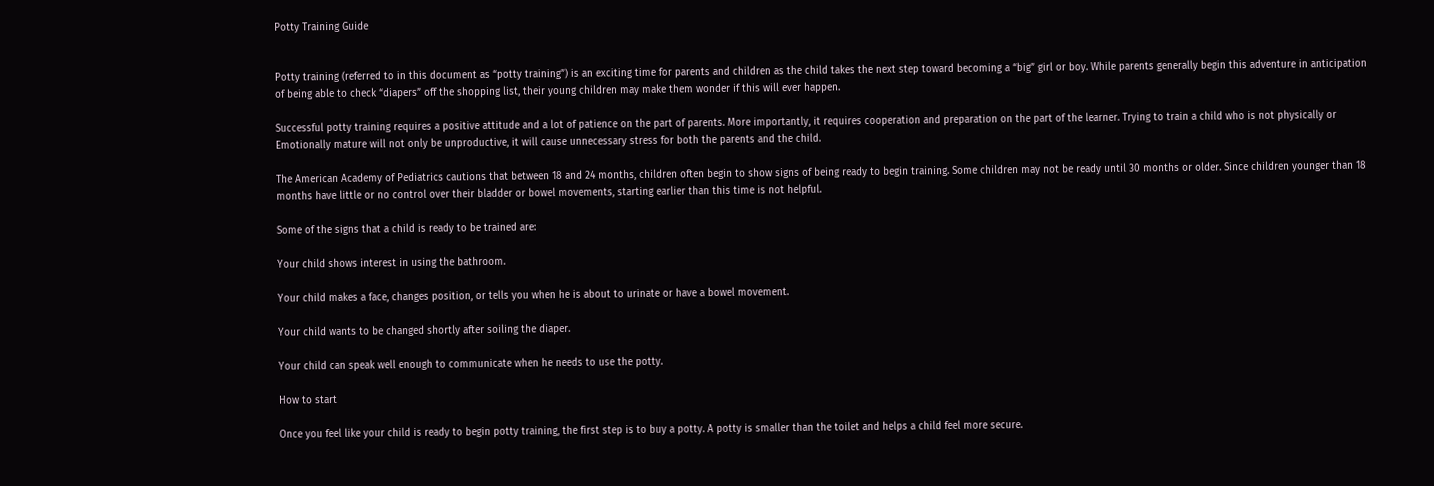Potty Training Guide


Potty training (referred to in this document as “potty training”) is an exciting time for parents and children as the child takes the next step toward becoming a “big” girl or boy. While parents generally begin this adventure in anticipation of being able to check “diapers” off the shopping list, their young children may make them wonder if this will ever happen.

Successful potty training requires a positive attitude and a lot of patience on the part of parents. More importantly, it requires cooperation and preparation on the part of the learner. Trying to train a child who is not physically or
Emotionally mature will not only be unproductive, it will cause unnecessary stress for both the parents and the child.

The American Academy of Pediatrics cautions that between 18 and 24 months, children often begin to show signs of being ready to begin training. Some children may not be ready until 30 months or older. Since children younger than 18 months have little or no control over their bladder or bowel movements, starting earlier than this time is not helpful.

Some of the signs that a child is ready to be trained are:

Your child shows interest in using the bathroom.

Your child makes a face, changes position, or tells you when he is about to urinate or have a bowel movement.

Your child wants to be changed shortly after soiling the diaper.

Your child can speak well enough to communicate when he needs to use the potty.

How to start

Once you feel like your child is ready to begin potty training, the first step is to buy a potty. A potty is smaller than the toilet and helps a child feel more secure.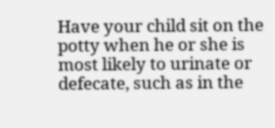Have your child sit on the potty when he or she is most likely to urinate or defecate, such as in the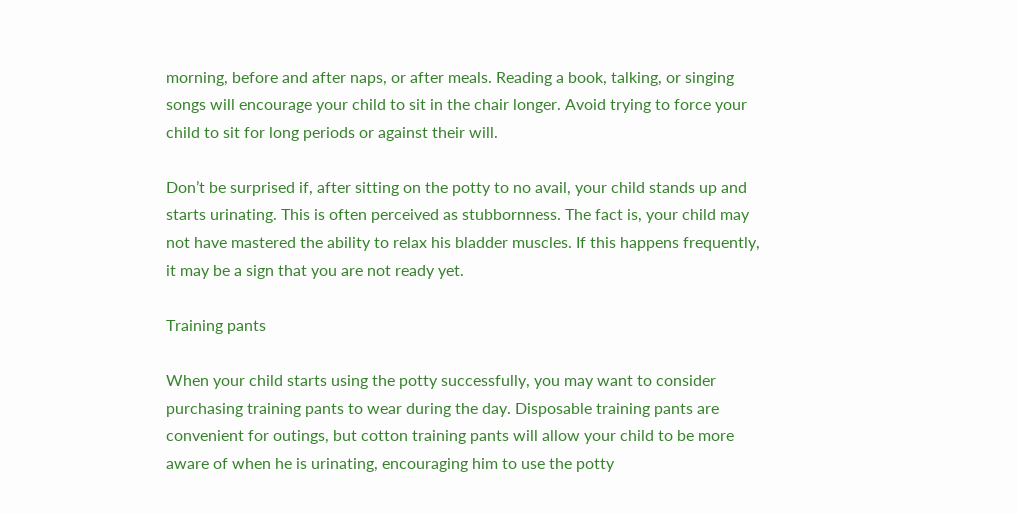morning, before and after naps, or after meals. Reading a book, talking, or singing songs will encourage your child to sit in the chair longer. Avoid trying to force your child to sit for long periods or against their will.

Don’t be surprised if, after sitting on the potty to no avail, your child stands up and starts urinating. This is often perceived as stubbornness. The fact is, your child may not have mastered the ability to relax his bladder muscles. If this happens frequently, it may be a sign that you are not ready yet.

Training pants

When your child starts using the potty successfully, you may want to consider purchasing training pants to wear during the day. Disposable training pants are convenient for outings, but cotton training pants will allow your child to be more aware of when he is urinating, encouraging him to use the potty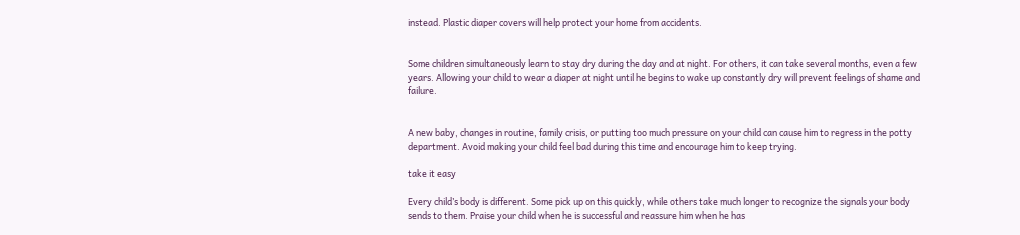instead. Plastic diaper covers will help protect your home from accidents.


Some children simultaneously learn to stay dry during the day and at night. For others, it can take several months, even a few years. Allowing your child to wear a diaper at night until he begins to wake up constantly dry will prevent feelings of shame and failure.


A new baby, changes in routine, family crisis, or putting too much pressure on your child can cause him to regress in the potty department. Avoid making your child feel bad during this time and encourage him to keep trying.

take it easy

Every child’s body is different. Some pick up on this quickly, while others take much longer to recognize the signals your body sends to them. Praise your child when he is successful and reassure him when he has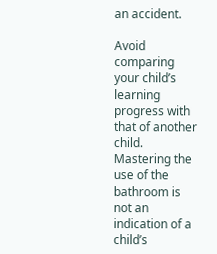an accident.

Avoid comparing your child’s learning progress with that of another child. Mastering the use of the bathroom is not an indication of a child’s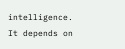intelligence. It depends on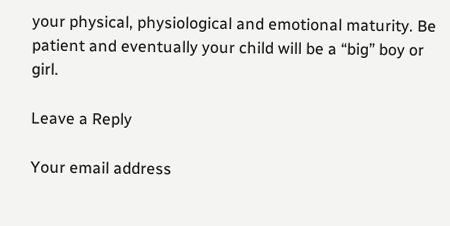your physical, physiological and emotional maturity. Be patient and eventually your child will be a “big” boy or girl.

Leave a Reply

Your email address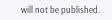will not be published.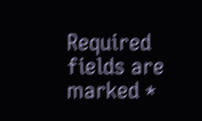Required fields are marked *